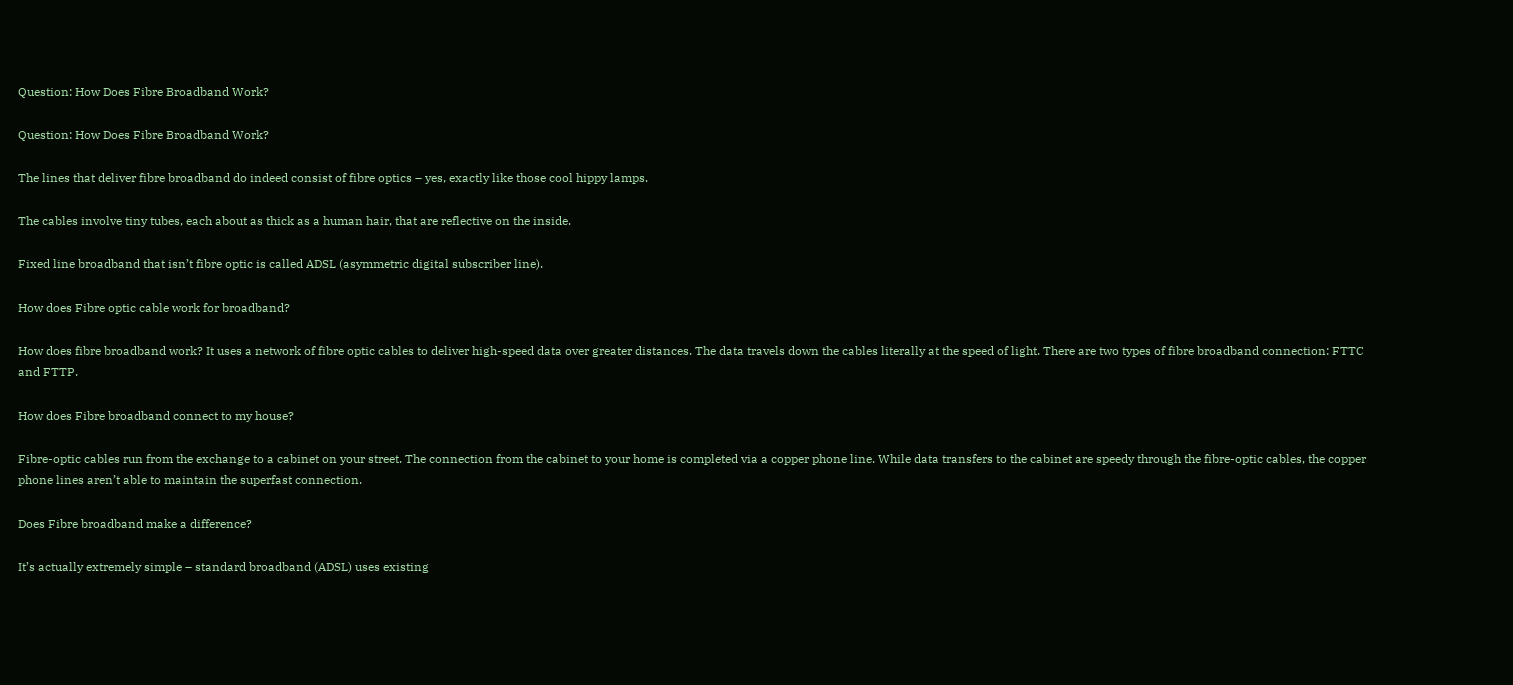Question: How Does Fibre Broadband Work?

Question: How Does Fibre Broadband Work?

The lines that deliver fibre broadband do indeed consist of fibre optics – yes, exactly like those cool hippy lamps.

The cables involve tiny tubes, each about as thick as a human hair, that are reflective on the inside.

Fixed line broadband that isn’t fibre optic is called ADSL (asymmetric digital subscriber line).

How does Fibre optic cable work for broadband?

How does fibre broadband work? It uses a network of fibre optic cables to deliver high-speed data over greater distances. The data travels down the cables literally at the speed of light. There are two types of fibre broadband connection: FTTC and FTTP.

How does Fibre broadband connect to my house?

Fibre-optic cables run from the exchange to a cabinet on your street. The connection from the cabinet to your home is completed via a copper phone line. While data transfers to the cabinet are speedy through the fibre-optic cables, the copper phone lines aren’t able to maintain the superfast connection.

Does Fibre broadband make a difference?

It’s actually extremely simple – standard broadband (ADSL) uses existing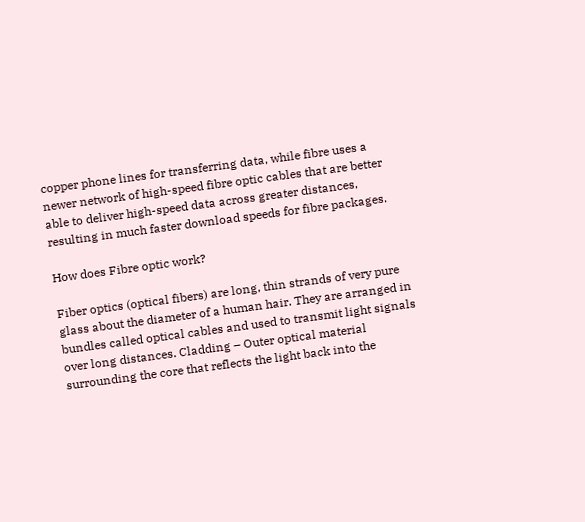copper phone lines for transferring data, while fibre uses a newer network of high-speed fibre optic cables that are better able to deliver high-speed data across greater distances, resulting in much faster download speeds for fibre packages.

How does Fibre optic work?

Fiber optics (optical fibers) are long, thin strands of very pure glass about the diameter of a human hair. They are arranged in bundles called optical cables and used to transmit light signals over long distances. Cladding – Outer optical material surrounding the core that reflects the light back into the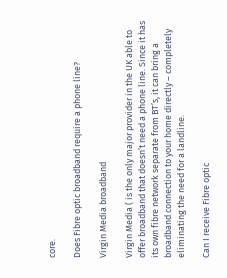core.

Does Fibre optic broadband require a phone line?

Virgin Media broadband

Virgin Media ( is the only major provider in the UK able to offer broadband that doesn’t need a phone line. Since it has its own fibre network separate from BT’s, it can bring a broadband connection to your home directly – completely eliminating the need for a landline.

Can I receive Fibre optic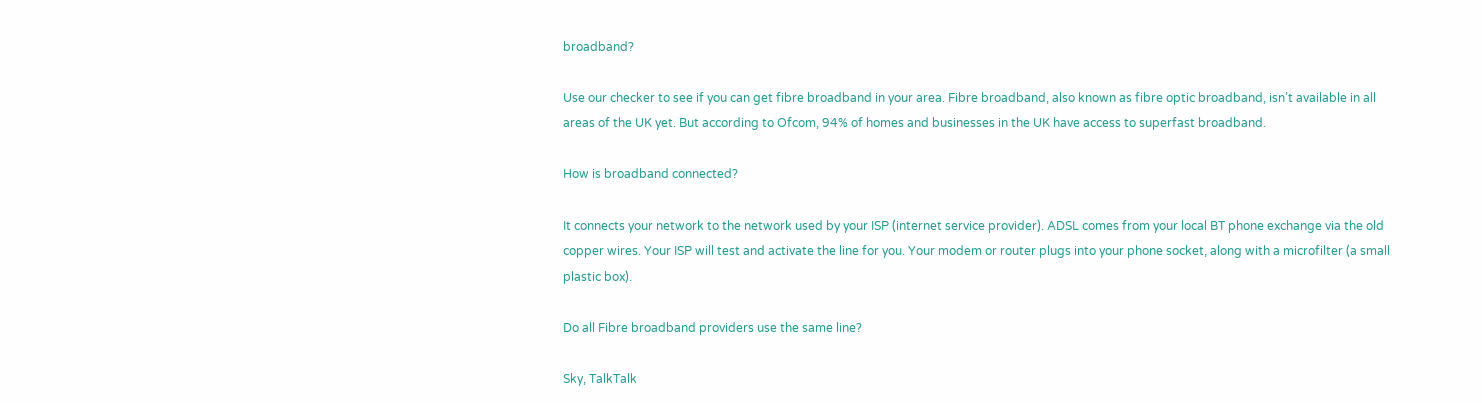broadband?

Use our checker to see if you can get fibre broadband in your area. Fibre broadband, also known as fibre optic broadband, isn’t available in all areas of the UK yet. But according to Ofcom, 94% of homes and businesses in the UK have access to superfast broadband.

How is broadband connected?

It connects your network to the network used by your ISP (internet service provider). ADSL comes from your local BT phone exchange via the old copper wires. Your ISP will test and activate the line for you. Your modem or router plugs into your phone socket, along with a microfilter (a small plastic box).

Do all Fibre broadband providers use the same line?

Sky, TalkTalk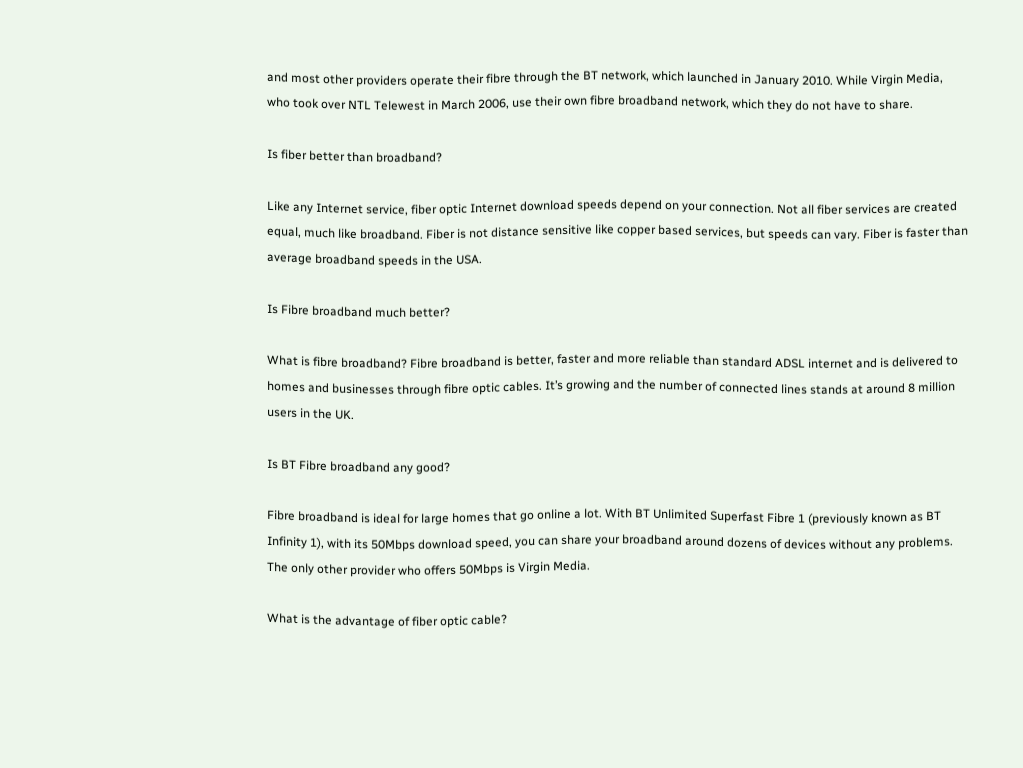and most other providers operate their fibre through the BT network, which launched in January 2010. While Virgin Media, who took over NTL Telewest in March 2006, use their own fibre broadband network, which they do not have to share.

Is fiber better than broadband?

Like any Internet service, fiber optic Internet download speeds depend on your connection. Not all fiber services are created equal, much like broadband. Fiber is not distance sensitive like copper based services, but speeds can vary. Fiber is faster than average broadband speeds in the USA.

Is Fibre broadband much better?

What is fibre broadband? Fibre broadband is better, faster and more reliable than standard ADSL internet and is delivered to homes and businesses through fibre optic cables. It’s growing and the number of connected lines stands at around 8 million users in the UK.

Is BT Fibre broadband any good?

Fibre broadband is ideal for large homes that go online a lot. With BT Unlimited Superfast Fibre 1 (previously known as BT Infinity 1), with its 50Mbps download speed, you can share your broadband around dozens of devices without any problems. The only other provider who offers 50Mbps is Virgin Media.

What is the advantage of fiber optic cable?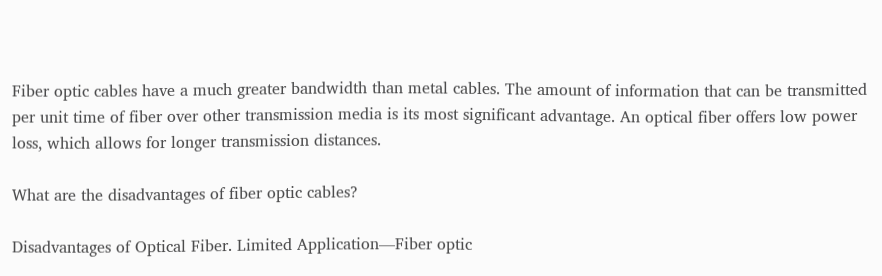Fiber optic cables have a much greater bandwidth than metal cables. The amount of information that can be transmitted per unit time of fiber over other transmission media is its most significant advantage. An optical fiber offers low power loss, which allows for longer transmission distances.

What are the disadvantages of fiber optic cables?

Disadvantages of Optical Fiber. Limited Application—Fiber optic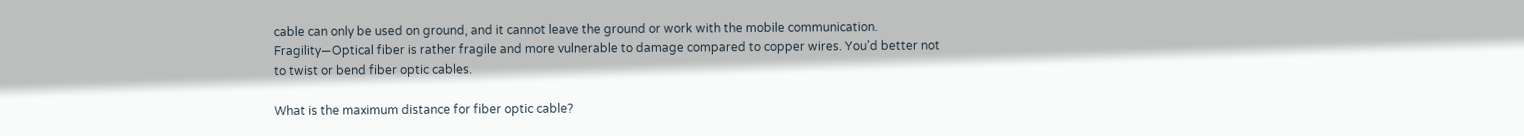cable can only be used on ground, and it cannot leave the ground or work with the mobile communication. Fragility—Optical fiber is rather fragile and more vulnerable to damage compared to copper wires. You’d better not to twist or bend fiber optic cables.

What is the maximum distance for fiber optic cable?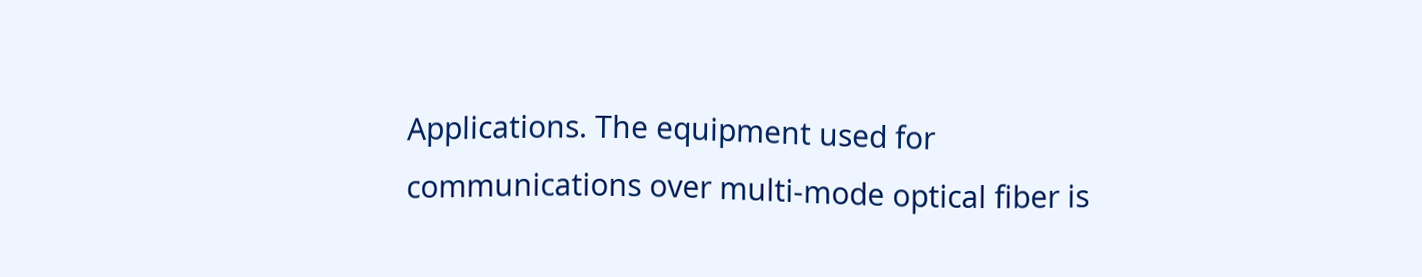Applications. The equipment used for communications over multi-mode optical fiber is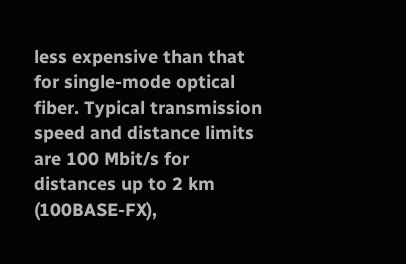less expensive than that for single-mode optical fiber. Typical transmission speed and distance limits are 100 Mbit/s for distances up to 2 km (100BASE-FX),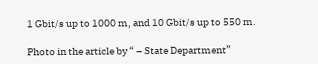1 Gbit/s up to 1000 m, and 10 Gbit/s up to 550 m.

Photo in the article by “ – State Department”